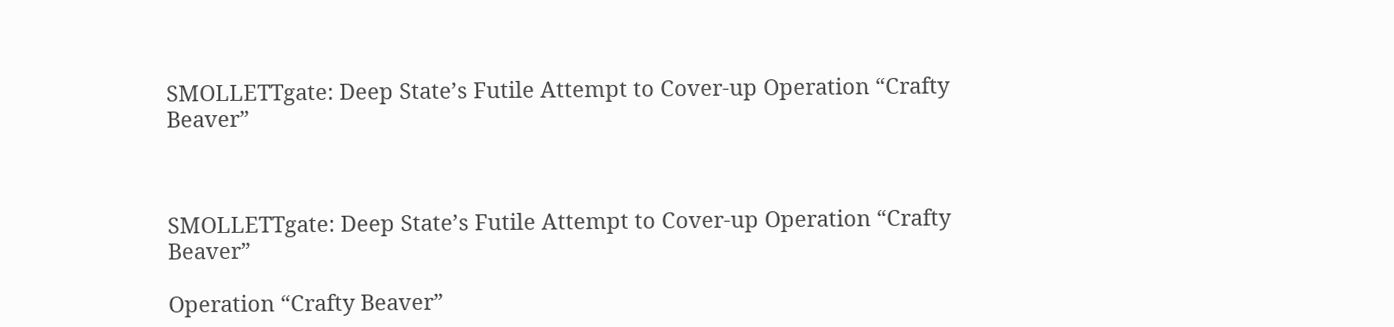SMOLLETTgate: Deep State’s Futile Attempt to Cover-up Operation “Crafty Beaver”



SMOLLETTgate: Deep State’s Futile Attempt to Cover-up Operation “Crafty Beaver”

Operation “Crafty Beaver”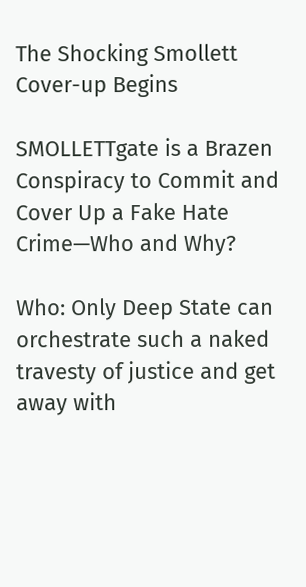The Shocking Smollett Cover-up Begins

SMOLLETTgate is a Brazen Conspiracy to Commit and Cover Up a Fake Hate Crime—Who and Why?

Who: Only Deep State can orchestrate such a naked travesty of justice and get away with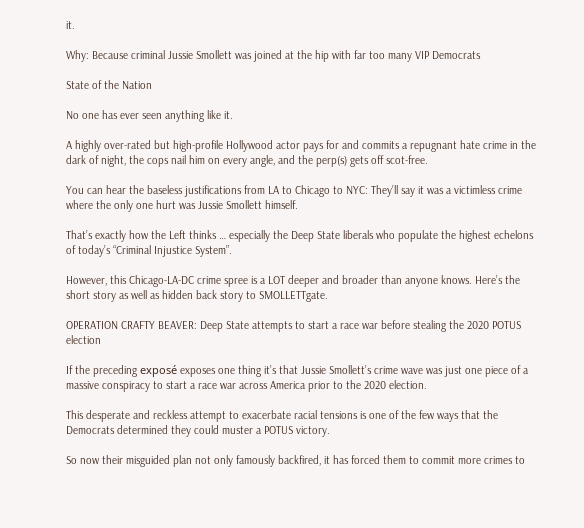it.

Why: Because criminal Jussie Smollett was joined at the hip with far too many VIP Democrats

State of the Nation

No one has ever seen anything like it.

A highly over-rated but high-profile Hollywood actor pays for and commits a repugnant hate crime in the dark of night, the cops nail him on every angle, and the perp(s) gets off scot-free.

You can hear the baseless justifications from LA to Chicago to NYC: They’ll say it was a victimless crime where the only one hurt was Jussie Smollett himself.

That’s exactly how the Left thinks … especially the Deep State liberals who populate the highest echelons of today’s “Criminal Injustice System”.

However, this Chicago-LA-DC crime spree is a LOT deeper and broader than anyone knows. Here’s the short story as well as hidden back story to SMOLLETTgate.

OPERATION CRAFTY BEAVER: Deep State attempts to start a race war before stealing the 2020 POTUS election

If the preceding exposé exposes one thing it’s that Jussie Smollett’s crime wave was just one piece of a massive conspiracy to start a race war across America prior to the 2020 election.

This desperate and reckless attempt to exacerbate racial tensions is one of the few ways that the Democrats determined they could muster a POTUS victory.

So now their misguided plan not only famously backfired, it has forced them to commit more crimes to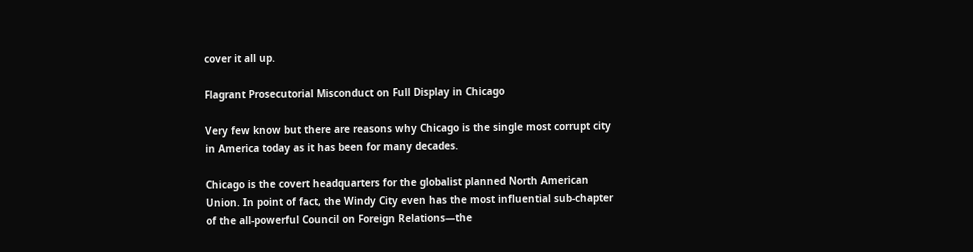cover it all up.

Flagrant Prosecutorial Misconduct on Full Display in Chicago

Very few know but there are reasons why Chicago is the single most corrupt city in America today as it has been for many decades.

Chicago is the covert headquarters for the globalist planned North American Union. In point of fact, the Windy City even has the most influential sub-chapter of the all-powerful Council on Foreign Relations—the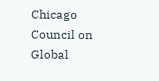Chicago Council on Global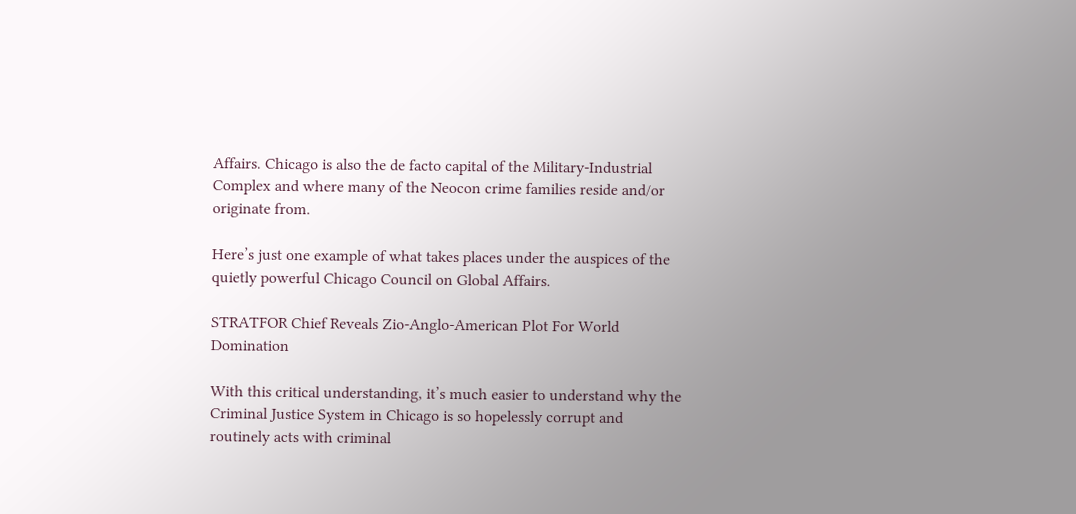Affairs. Chicago is also the de facto capital of the Military-Industrial Complex and where many of the Neocon crime families reside and/or originate from.

Here’s just one example of what takes places under the auspices of the quietly powerful Chicago Council on Global Affairs.

STRATFOR Chief Reveals Zio-Anglo-American Plot For World Domination

With this critical understanding, it’s much easier to understand why the Criminal Justice System in Chicago is so hopelessly corrupt and routinely acts with criminal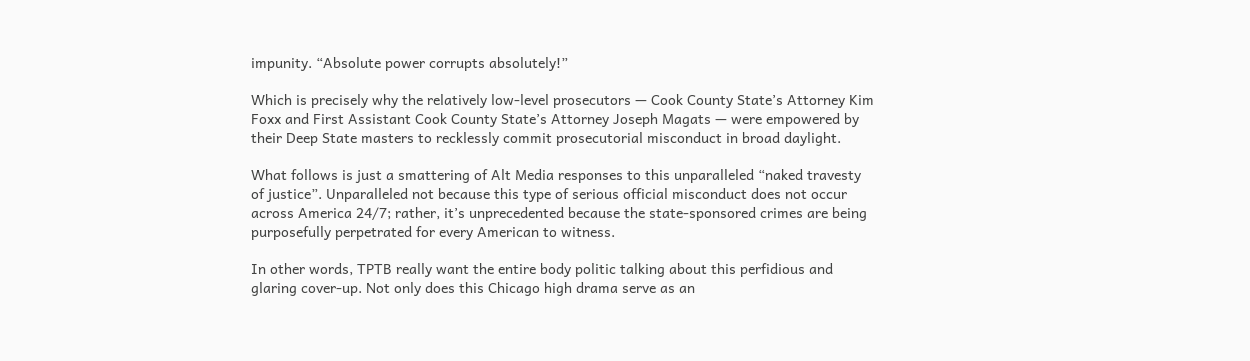impunity. “Absolute power corrupts absolutely!”

Which is precisely why the relatively low-level prosecutors — Cook County State’s Attorney Kim Foxx and First Assistant Cook County State’s Attorney Joseph Magats — were empowered by their Deep State masters to recklessly commit prosecutorial misconduct in broad daylight.

What follows is just a smattering of Alt Media responses to this unparalleled “naked travesty of justice”. Unparalleled not because this type of serious official misconduct does not occur across America 24/7; rather, it’s unprecedented because the state-sponsored crimes are being purposefully perpetrated for every American to witness.

In other words, TPTB really want the entire body politic talking about this perfidious and glaring cover-up. Not only does this Chicago high drama serve as an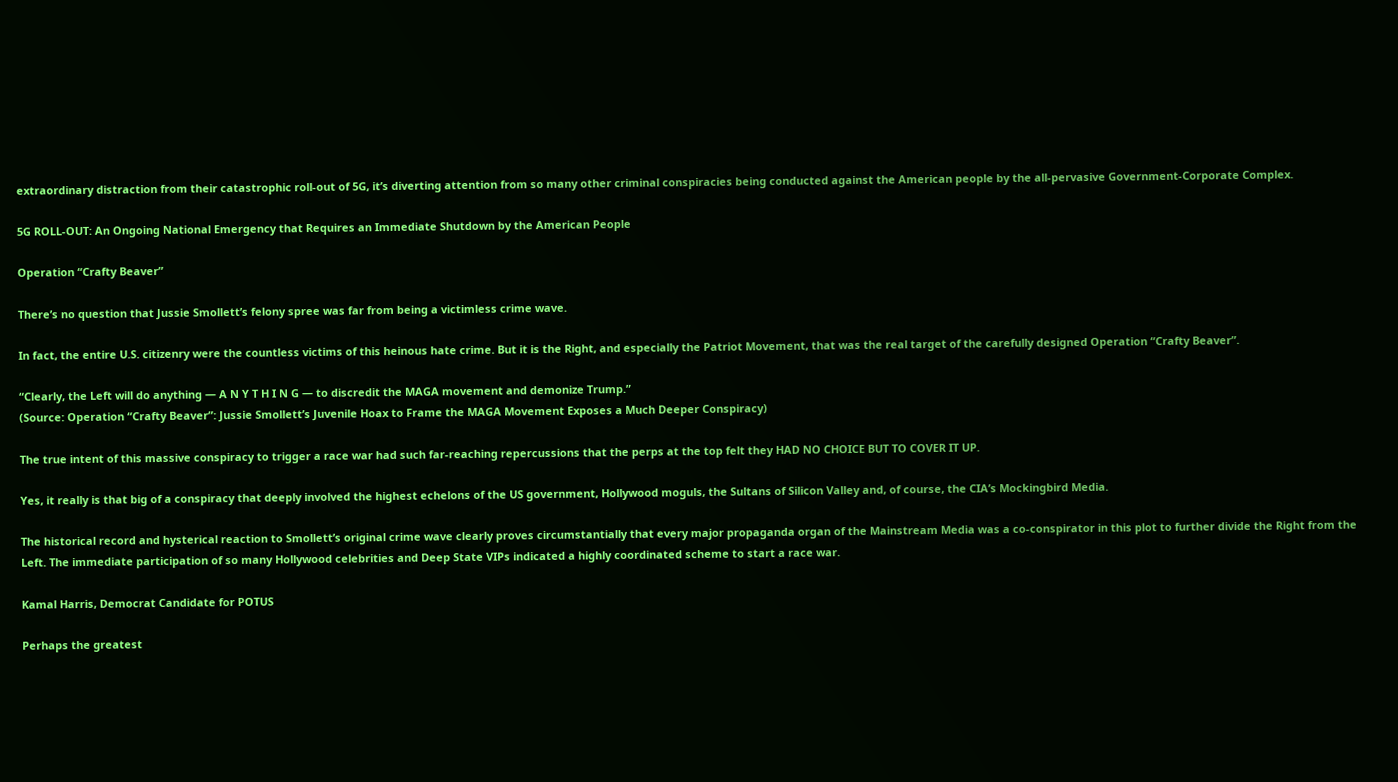extraordinary distraction from their catastrophic roll-out of 5G, it’s diverting attention from so many other criminal conspiracies being conducted against the American people by the all-pervasive Government-Corporate Complex.

5G ROLL-OUT: An Ongoing National Emergency that Requires an Immediate Shutdown by the American People

Operation “Crafty Beaver”

There’s no question that Jussie Smollett’s felony spree was far from being a victimless crime wave.

In fact, the entire U.S. citizenry were the countless victims of this heinous hate crime. But it is the Right, and especially the Patriot Movement, that was the real target of the carefully designed Operation “Crafty Beaver”.

“Clearly, the Left will do anything — A N Y T H I N G — to discredit the MAGA movement and demonize Trump.”
(Source: Operation “Crafty Beaver”: Jussie Smollett’s Juvenile Hoax to Frame the MAGA Movement Exposes a Much Deeper Conspiracy)

The true intent of this massive conspiracy to trigger a race war had such far-reaching repercussions that the perps at the top felt they HAD NO CHOICE BUT TO COVER IT UP.

Yes, it really is that big of a conspiracy that deeply involved the highest echelons of the US government, Hollywood moguls, the Sultans of Silicon Valley and, of course, the CIA’s Mockingbird Media.

The historical record and hysterical reaction to Smollett’s original crime wave clearly proves circumstantially that every major propaganda organ of the Mainstream Media was a co-conspirator in this plot to further divide the Right from the Left. The immediate participation of so many Hollywood celebrities and Deep State VIPs indicated a highly coordinated scheme to start a race war.

Kamal Harris, Democrat Candidate for POTUS

Perhaps the greatest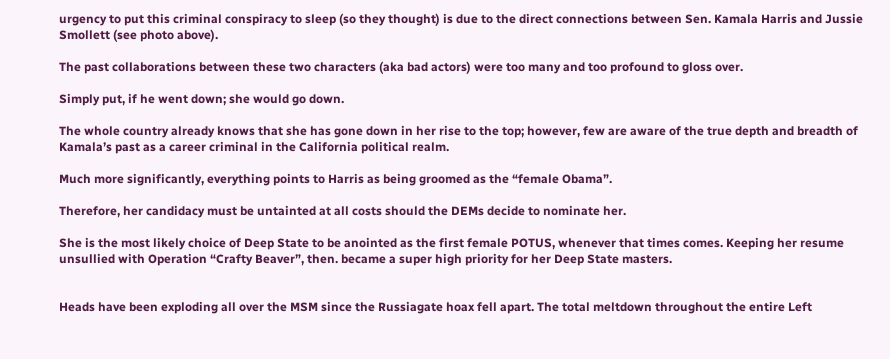urgency to put this criminal conspiracy to sleep (so they thought) is due to the direct connections between Sen. Kamala Harris and Jussie Smollett (see photo above).

The past collaborations between these two characters (aka bad actors) were too many and too profound to gloss over.

Simply put, if he went down; she would go down.

The whole country already knows that she has gone down in her rise to the top; however, few are aware of the true depth and breadth of Kamala’s past as a career criminal in the California political realm.

Much more significantly, everything points to Harris as being groomed as the “female Obama”.

Therefore, her candidacy must be untainted at all costs should the DEMs decide to nominate her.

She is the most likely choice of Deep State to be anointed as the first female POTUS, whenever that times comes. Keeping her resume unsullied with Operation “Crafty Beaver”, then. became a super high priority for her Deep State masters.


Heads have been exploding all over the MSM since the Russiagate hoax fell apart. The total meltdown throughout the entire Left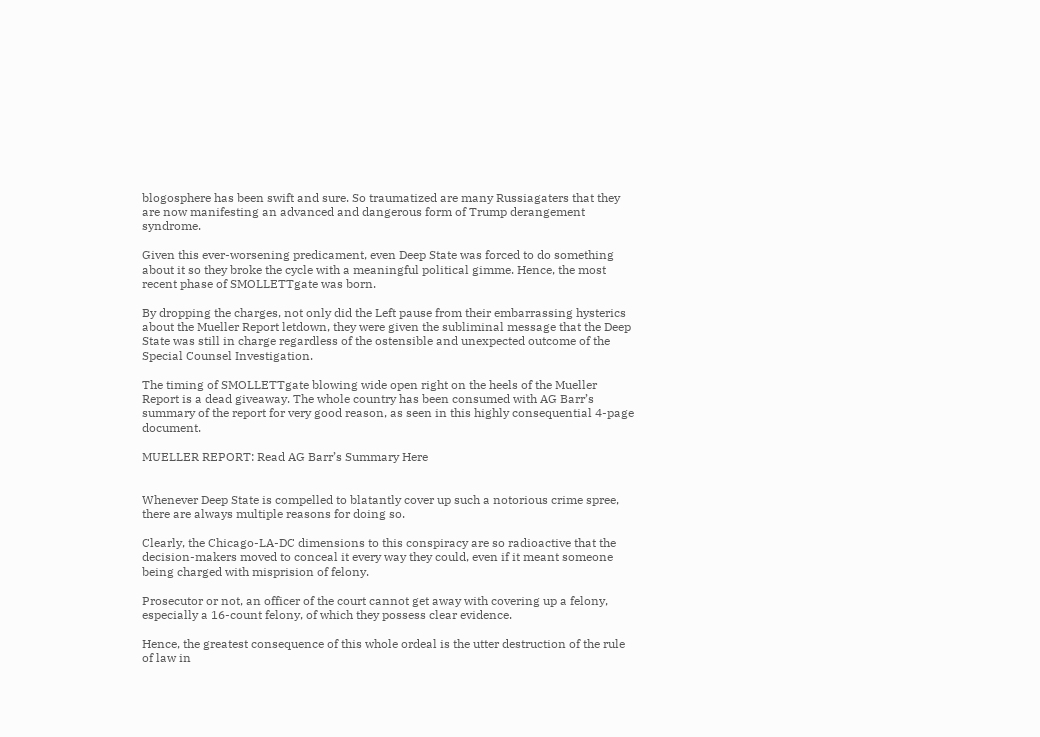blogosphere has been swift and sure. So traumatized are many Russiagaters that they are now manifesting an advanced and dangerous form of Trump derangement syndrome.

Given this ever-worsening predicament, even Deep State was forced to do something about it so they broke the cycle with a meaningful political gimme. Hence, the most recent phase of SMOLLETTgate was born.

By dropping the charges, not only did the Left pause from their embarrassing hysterics about the Mueller Report letdown, they were given the subliminal message that the Deep State was still in charge regardless of the ostensible and unexpected outcome of the Special Counsel Investigation.

The timing of SMOLLETTgate blowing wide open right on the heels of the Mueller Report is a dead giveaway. The whole country has been consumed with AG Barr’s summary of the report for very good reason, as seen in this highly consequential 4-page document.

MUELLER REPORT: Read AG Barr’s Summary Here


Whenever Deep State is compelled to blatantly cover up such a notorious crime spree, there are always multiple reasons for doing so.

Clearly, the Chicago-LA-DC dimensions to this conspiracy are so radioactive that the decision-makers moved to conceal it every way they could, even if it meant someone being charged with misprision of felony.

Prosecutor or not, an officer of the court cannot get away with covering up a felony, especially a 16-count felony, of which they possess clear evidence.

Hence, the greatest consequence of this whole ordeal is the utter destruction of the rule of law in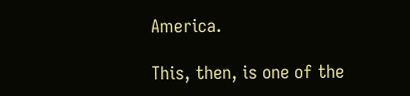America.

This, then, is one of the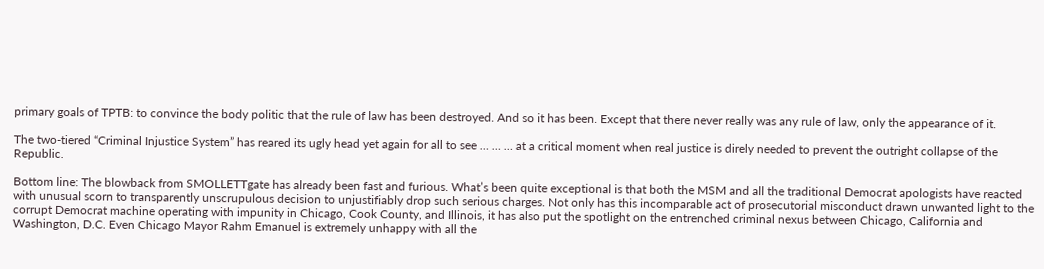primary goals of TPTB: to convince the body politic that the rule of law has been destroyed. And so it has been. Except that there never really was any rule of law, only the appearance of it.

The two-tiered “Criminal Injustice System” has reared its ugly head yet again for all to see … … … at a critical moment when real justice is direly needed to prevent the outright collapse of the Republic.

Bottom line: The blowback from SMOLLETTgate has already been fast and furious. What’s been quite exceptional is that both the MSM and all the traditional Democrat apologists have reacted with unusual scorn to transparently unscrupulous decision to unjustifiably drop such serious charges. Not only has this incomparable act of prosecutorial misconduct drawn unwanted light to the corrupt Democrat machine operating with impunity in Chicago, Cook County, and Illinois, it has also put the spotlight on the entrenched criminal nexus between Chicago, California and Washington, D.C. Even Chicago Mayor Rahm Emanuel is extremely unhappy with all the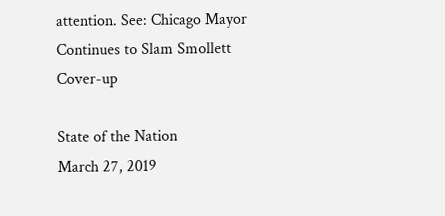attention. See: Chicago Mayor Continues to Slam Smollett Cover-up

State of the Nation
March 27, 2019